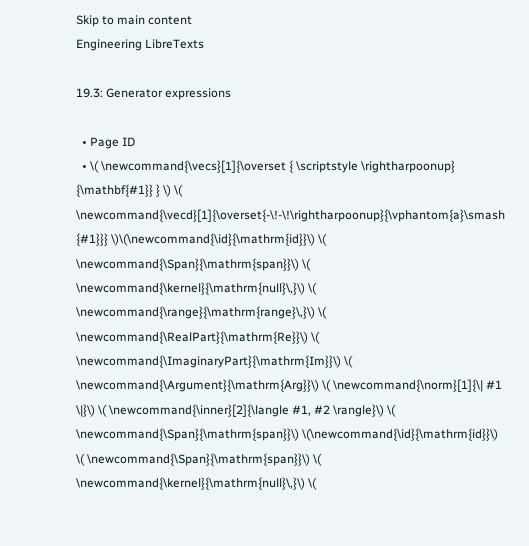Skip to main content
Engineering LibreTexts

19.3: Generator expressions

  • Page ID
  • \( \newcommand{\vecs}[1]{\overset { \scriptstyle \rightharpoonup} {\mathbf{#1}} } \) \( \newcommand{\vecd}[1]{\overset{-\!-\!\rightharpoonup}{\vphantom{a}\smash {#1}}} \)\(\newcommand{\id}{\mathrm{id}}\) \( \newcommand{\Span}{\mathrm{span}}\) \( \newcommand{\kernel}{\mathrm{null}\,}\) \( \newcommand{\range}{\mathrm{range}\,}\) \( \newcommand{\RealPart}{\mathrm{Re}}\) \( \newcommand{\ImaginaryPart}{\mathrm{Im}}\) \( \newcommand{\Argument}{\mathrm{Arg}}\) \( \newcommand{\norm}[1]{\| #1 \|}\) \( \newcommand{\inner}[2]{\langle #1, #2 \rangle}\) \( \newcommand{\Span}{\mathrm{span}}\) \(\newcommand{\id}{\mathrm{id}}\) \( \newcommand{\Span}{\mathrm{span}}\) \( \newcommand{\kernel}{\mathrm{null}\,}\) \(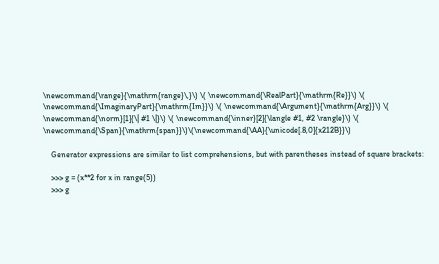\newcommand{\range}{\mathrm{range}\,}\) \( \newcommand{\RealPart}{\mathrm{Re}}\) \( \newcommand{\ImaginaryPart}{\mathrm{Im}}\) \( \newcommand{\Argument}{\mathrm{Arg}}\) \( \newcommand{\norm}[1]{\| #1 \|}\) \( \newcommand{\inner}[2]{\langle #1, #2 \rangle}\) \( \newcommand{\Span}{\mathrm{span}}\)\(\newcommand{\AA}{\unicode[.8,0]{x212B}}\)

    Generator expressions are similar to list comprehensions, but with parentheses instead of square brackets:

    >>> g = (x**2 for x in range(5))
    >>> g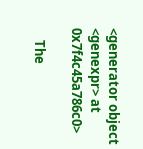<generator object <genexpr> at 0x7f4c45a786c0>

    The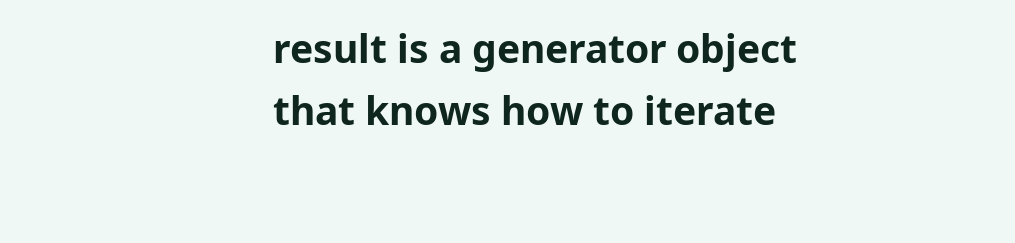result is a generator object that knows how to iterate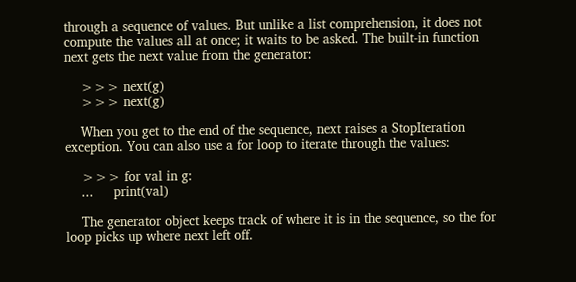through a sequence of values. But unlike a list comprehension, it does not compute the values all at once; it waits to be asked. The built-in function next gets the next value from the generator:

    >>> next(g)
    >>> next(g)

    When you get to the end of the sequence, next raises a StopIteration exception. You can also use a for loop to iterate through the values:

    >>> for val in g:
    ...     print(val)

    The generator object keeps track of where it is in the sequence, so the for loop picks up where next left off.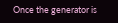Once the generator is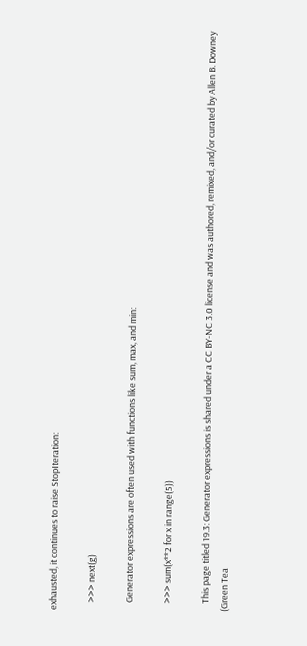exhausted, it continues to raise StopIteration:

    >>> next(g)

    Generator expressions are often used with functions like sum, max, and min:

    >>> sum(x**2 for x in range(5))

    This page titled 19.3: Generator expressions is shared under a CC BY-NC 3.0 license and was authored, remixed, and/or curated by Allen B. Downey (Green Tea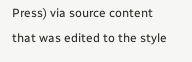Press) via source content that was edited to the style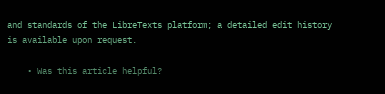and standards of the LibreTexts platform; a detailed edit history is available upon request.

    • Was this article helpful?